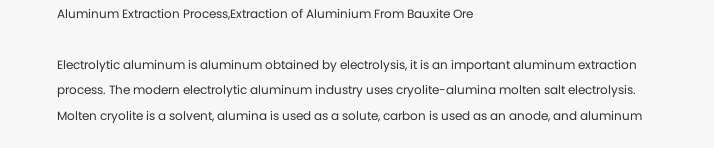Aluminum Extraction Process,Extraction of Aluminium From Bauxite Ore

Electrolytic aluminum is aluminum obtained by electrolysis, it is an important aluminum extraction process. The modern electrolytic aluminum industry uses cryolite-alumina molten salt electrolysis. Molten cryolite is a solvent, alumina is used as a solute, carbon is used as an anode, and aluminum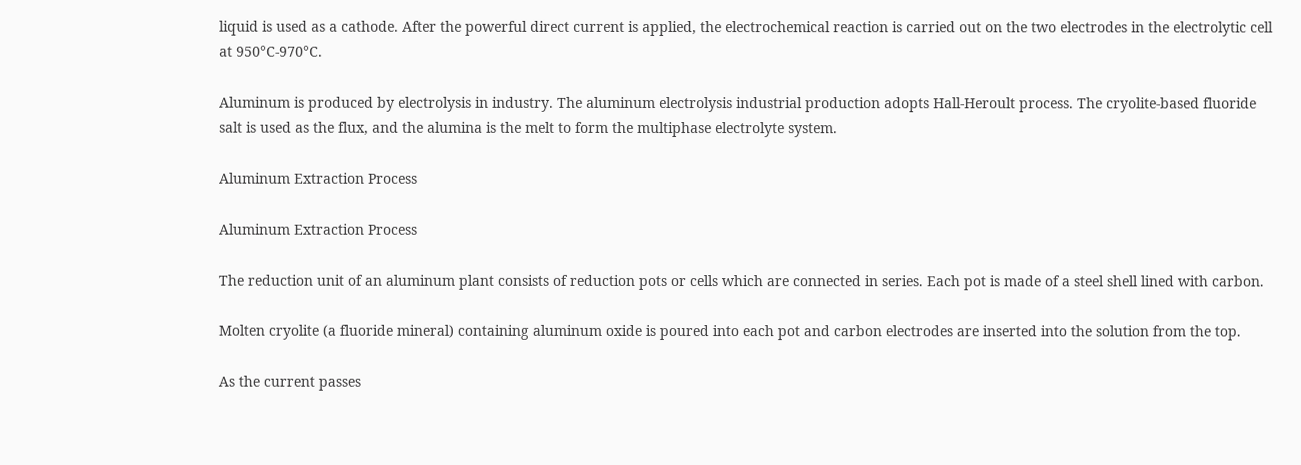liquid is used as a cathode. After the powerful direct current is applied, the electrochemical reaction is carried out on the two electrodes in the electrolytic cell at 950°C-970°C.

Aluminum is produced by electrolysis in industry. The aluminum electrolysis industrial production adopts Hall-Heroult process. The cryolite-based fluoride salt is used as the flux, and the alumina is the melt to form the multiphase electrolyte system.

Aluminum Extraction Process

Aluminum Extraction Process

The reduction unit of an aluminum plant consists of reduction pots or cells which are connected in series. Each pot is made of a steel shell lined with carbon.

Molten cryolite (a fluoride mineral) containing aluminum oxide is poured into each pot and carbon electrodes are inserted into the solution from the top.

As the current passes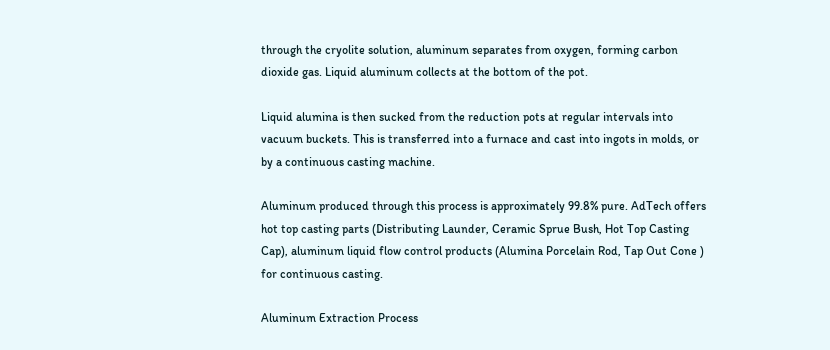through the cryolite solution, aluminum separates from oxygen, forming carbon dioxide gas. Liquid aluminum collects at the bottom of the pot.

Liquid alumina is then sucked from the reduction pots at regular intervals into vacuum buckets. This is transferred into a furnace and cast into ingots in molds, or by a continuous casting machine.

Aluminum produced through this process is approximately 99.8% pure. AdTech offers hot top casting parts (Distributing Launder, Ceramic Sprue Bush, Hot Top Casting Cap), aluminum liquid flow control products (Alumina Porcelain Rod, Tap Out Cone ) for continuous casting.

Aluminum Extraction Process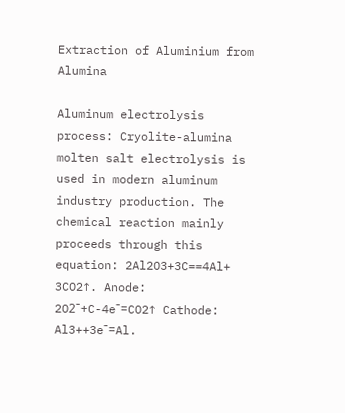Extraction of Aluminium from Alumina

Aluminum electrolysis process: Cryolite-alumina molten salt electrolysis is used in modern aluminum industry production. The chemical reaction mainly proceeds through this equation: 2Al2O3+3C==4Al+ 3CO2↑. Anode: 2O2ˉ+C-4eˉ=CO2↑ Cathode: Al3++3eˉ=Al.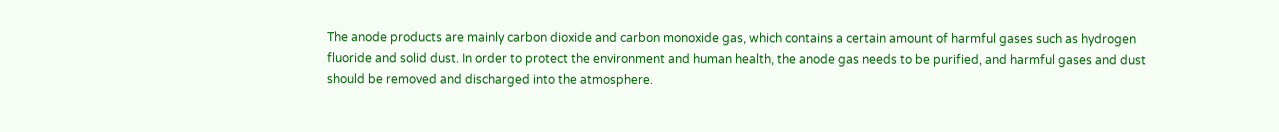The anode products are mainly carbon dioxide and carbon monoxide gas, which contains a certain amount of harmful gases such as hydrogen fluoride and solid dust. In order to protect the environment and human health, the anode gas needs to be purified, and harmful gases and dust should be removed and discharged into the atmosphere.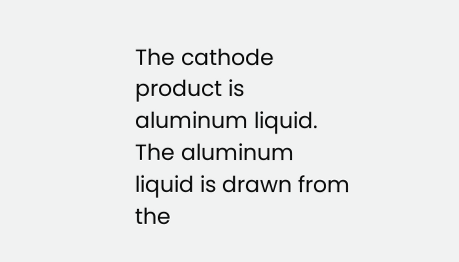The cathode product is aluminum liquid. The aluminum liquid is drawn from the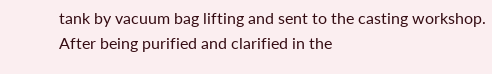tank by vacuum bag lifting and sent to the casting workshop. After being purified and clarified in the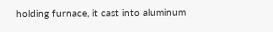holding furnace, it cast into aluminum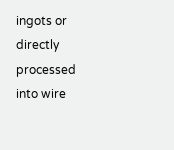ingots or directly processed into wire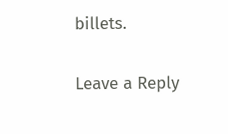billets.

Leave a Reply